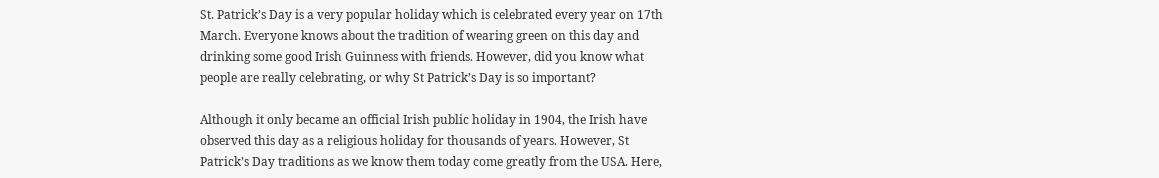St. Patrick’s Day is a very popular holiday which is celebrated every year on 17th March. Everyone knows about the tradition of wearing green on this day and drinking some good Irish Guinness with friends. However, did you know what people are really celebrating, or why St Patrick’s Day is so important?

Although it only became an official Irish public holiday in 1904, the Irish have observed this day as a religious holiday for thousands of years. However, St Patrick’s Day traditions as we know them today come greatly from the USA. Here,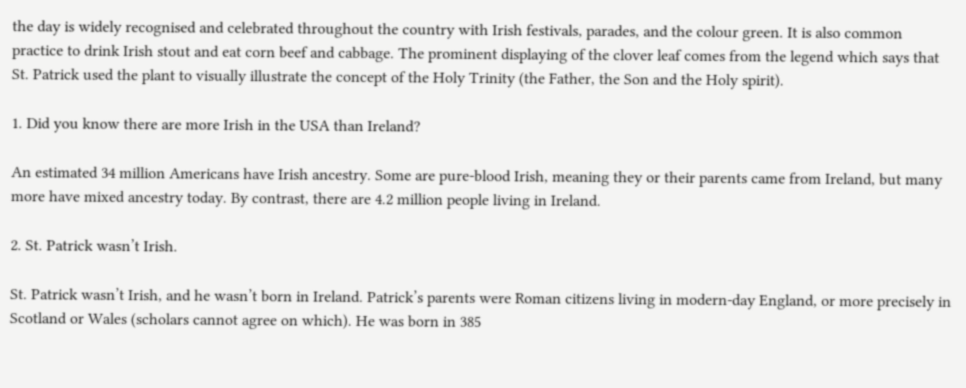the day is widely recognised and celebrated throughout the country with Irish festivals, parades, and the colour green. It is also common practice to drink Irish stout and eat corn beef and cabbage. The prominent displaying of the clover leaf comes from the legend which says that St. Patrick used the plant to visually illustrate the concept of the Holy Trinity (the Father, the Son and the Holy spirit).

1. Did you know there are more Irish in the USA than Ireland?

An estimated 34 million Americans have Irish ancestry. Some are pure-blood Irish, meaning they or their parents came from Ireland, but many more have mixed ancestry today. By contrast, there are 4.2 million people living in Ireland.

2. St. Patrick wasn’t Irish.

St. Patrick wasn’t Irish, and he wasn’t born in Ireland. Patrick’s parents were Roman citizens living in modern-day England, or more precisely in Scotland or Wales (scholars cannot agree on which). He was born in 385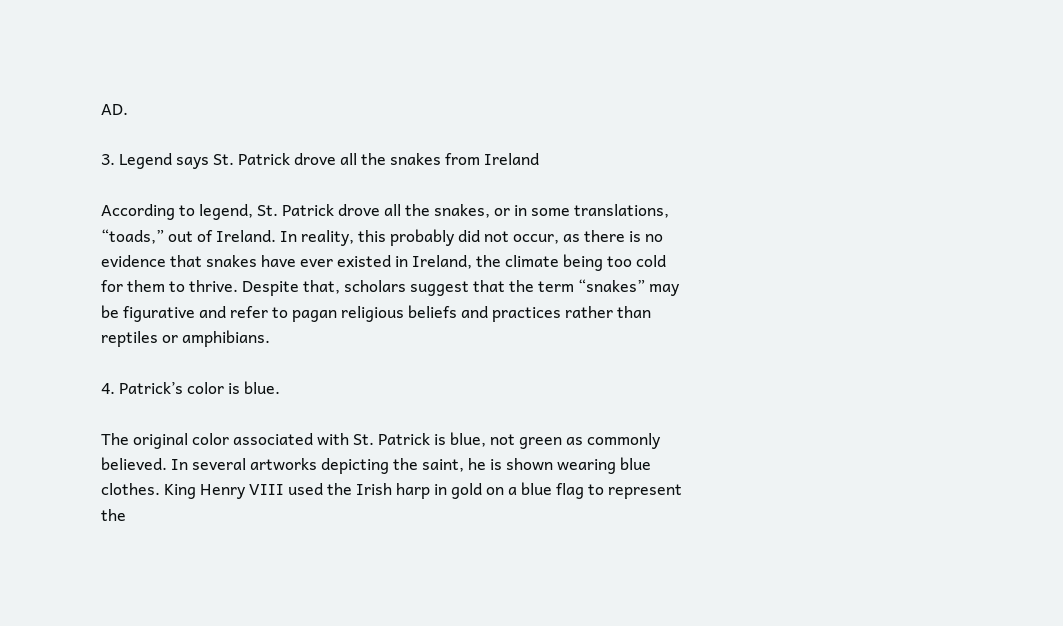AD.

3. Legend says St. Patrick drove all the snakes from Ireland

According to legend, St. Patrick drove all the snakes, or in some translations, “toads,” out of Ireland. In reality, this probably did not occur, as there is no evidence that snakes have ever existed in Ireland, the climate being too cold for them to thrive. Despite that, scholars suggest that the term “snakes” may be figurative and refer to pagan religious beliefs and practices rather than reptiles or amphibians.

4. Patrick’s color is blue.

The original color associated with St. Patrick is blue, not green as commonly believed. In several artworks depicting the saint, he is shown wearing blue clothes. King Henry VIII used the Irish harp in gold on a blue flag to represent the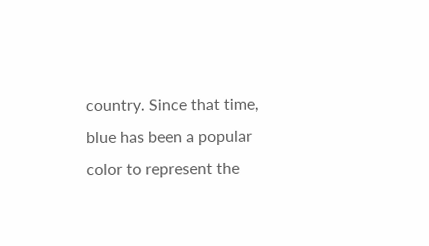country. Since that time, blue has been a popular color to represent the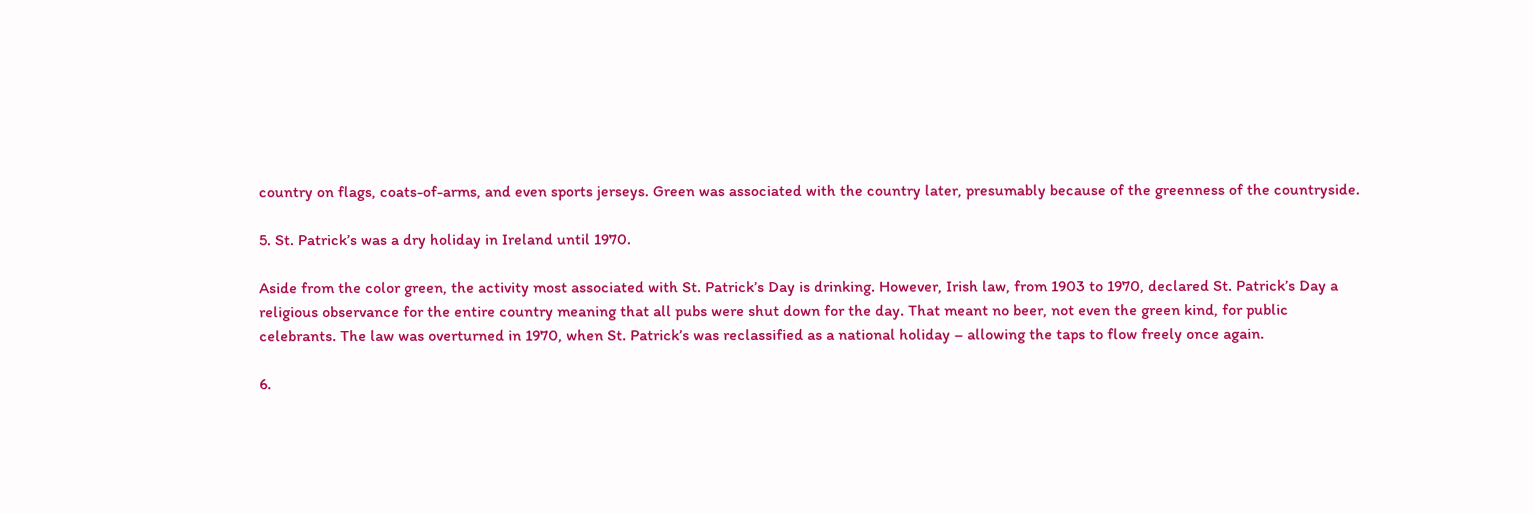country on flags, coats-of-arms, and even sports jerseys. Green was associated with the country later, presumably because of the greenness of the countryside.

5. St. Patrick’s was a dry holiday in Ireland until 1970.

Aside from the color green, the activity most associated with St. Patrick’s Day is drinking. However, Irish law, from 1903 to 1970, declared St. Patrick’s Day a religious observance for the entire country meaning that all pubs were shut down for the day. That meant no beer, not even the green kind, for public celebrants. The law was overturned in 1970, when St. Patrick’s was reclassified as a national holiday – allowing the taps to flow freely once again.

6.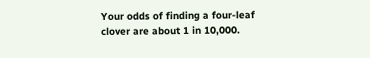Your odds of finding a four-leaf clover are about 1 in 10,000.